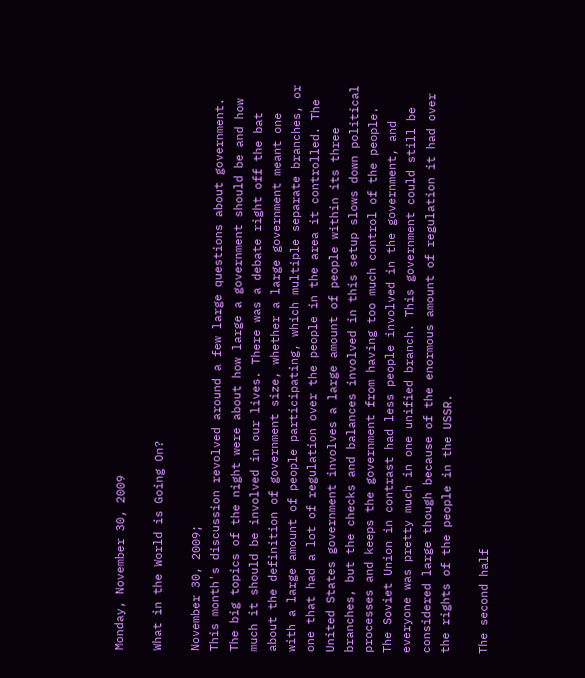Monday, November 30, 2009

What in the World is Going On?

November 30, 2009;
This month's discussion revolved around a few large questions about government. The big topics of the night were about how large a government should be and how much it should be involved in our lives. There was a debate right off the bat about the definition of government size, whether a large government meant one with a large amount of people participating, which multiple separate branches, or one that had a lot of regulation over the people in the area it controlled. The United States government involves a large amount of people within its three branches, but the checks and balances involved in this setup slows down political processes and keeps the government from having too much control of the people. The Soviet Union in contrast had less people involved in the government, and everyone was pretty much in one unified branch. This government could still be considered large though because of the enormous amount of regulation it had over the rights of the people in the USSR.

The second half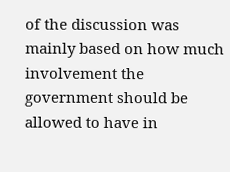of the discussion was mainly based on how much involvement the government should be allowed to have in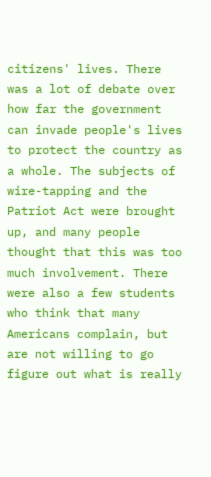citizens' lives. There was a lot of debate over how far the government can invade people's lives to protect the country as a whole. The subjects of wire-tapping and the Patriot Act were brought up, and many people thought that this was too much involvement. There were also a few students who think that many Americans complain, but are not willing to go figure out what is really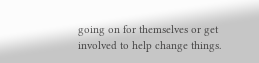going on for themselves or get involved to help change things.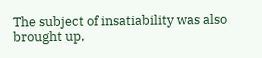The subject of insatiability was also brought up,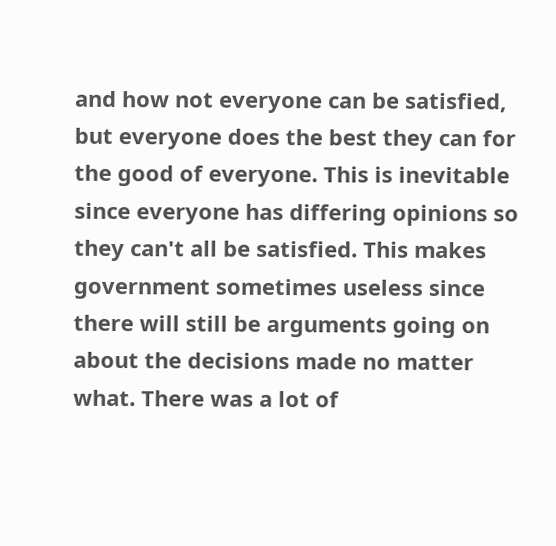and how not everyone can be satisfied, but everyone does the best they can for the good of everyone. This is inevitable since everyone has differing opinions so they can't all be satisfied. This makes government sometimes useless since there will still be arguments going on about the decisions made no matter what. There was a lot of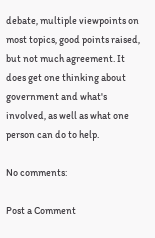debate, multiple viewpoints on most topics, good points raised, but not much agreement. It does get one thinking about government and what's involved, as well as what one person can do to help.

No comments:

Post a Comment